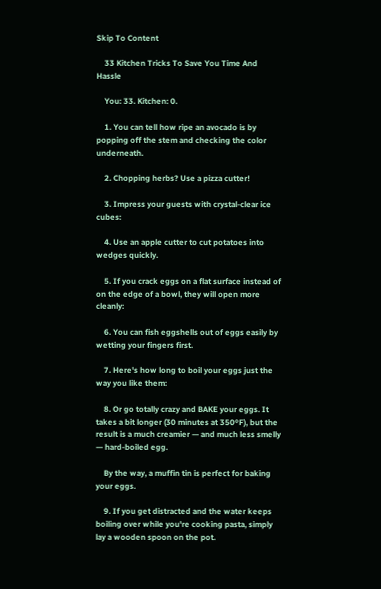Skip To Content

    33 Kitchen Tricks To Save You Time And Hassle

    You: 33. Kitchen: 0.

    1. You can tell how ripe an avocado is by popping off the stem and checking the color underneath.

    2. Chopping herbs? Use a pizza cutter!

    3. Impress your guests with crystal-clear ice cubes:

    4. Use an apple cutter to cut potatoes into wedges quickly.

    5. If you crack eggs on a flat surface instead of on the edge of a bowl, they will open more cleanly:

    6. You can fish eggshells out of eggs easily by wetting your fingers first.

    7. Here's how long to boil your eggs just the way you like them:

    8. Or go totally crazy and BAKE your eggs. It takes a bit longer (30 minutes at 350ºF), but the result is a much creamier — and much less smelly — hard-boiled egg.

    By the way, a muffin tin is perfect for baking your eggs.

    9. If you get distracted and the water keeps boiling over while you're cooking pasta, simply lay a wooden spoon on the pot.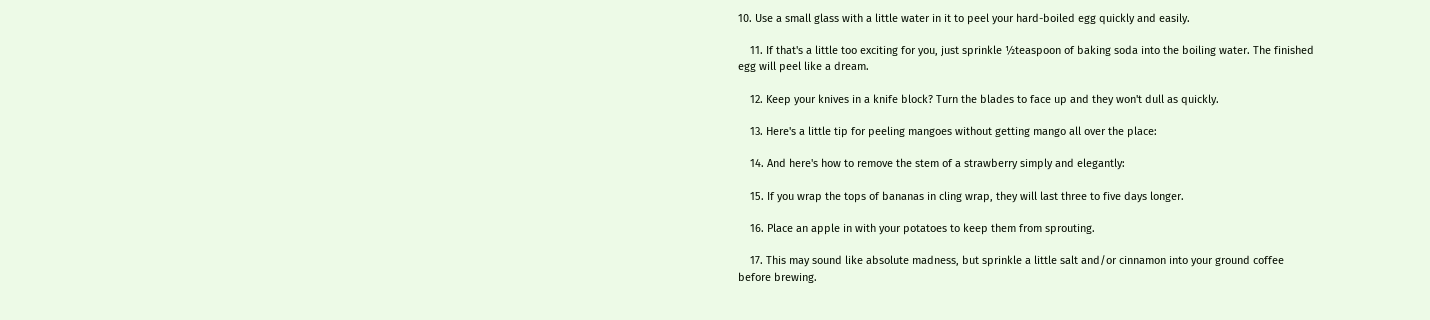10. Use a small glass with a little water in it to peel your hard-boiled egg quickly and easily.

    11. If that's a little too exciting for you, just sprinkle ½teaspoon of baking soda into the boiling water. The finished egg will peel like a dream.

    12. Keep your knives in a knife block? Turn the blades to face up and they won't dull as quickly.

    13. Here's a little tip for peeling mangoes without getting mango all over the place:

    14. And here's how to remove the stem of a strawberry simply and elegantly:

    15. If you wrap the tops of bananas in cling wrap, they will last three to five days longer.

    16. Place an apple in with your potatoes to keep them from sprouting.

    17. This may sound like absolute madness, but sprinkle a little salt and/or cinnamon into your ground coffee before brewing.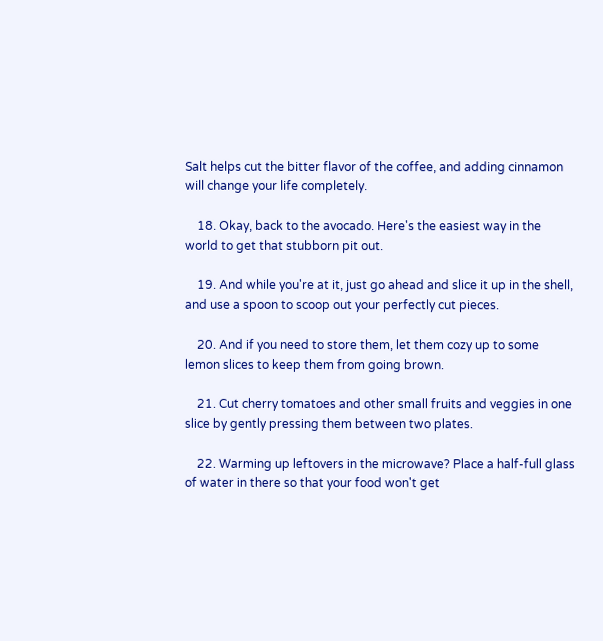Salt helps cut the bitter flavor of the coffee, and adding cinnamon will change your life completely.

    18. Okay, back to the avocado. Here's the easiest way in the world to get that stubborn pit out.

    19. And while you're at it, just go ahead and slice it up in the shell, and use a spoon to scoop out your perfectly cut pieces.

    20. And if you need to store them, let them cozy up to some lemon slices to keep them from going brown.

    21. Cut cherry tomatoes and other small fruits and veggies in one slice by gently pressing them between two plates.

    22. Warming up leftovers in the microwave? Place a half-full glass of water in there so that your food won't get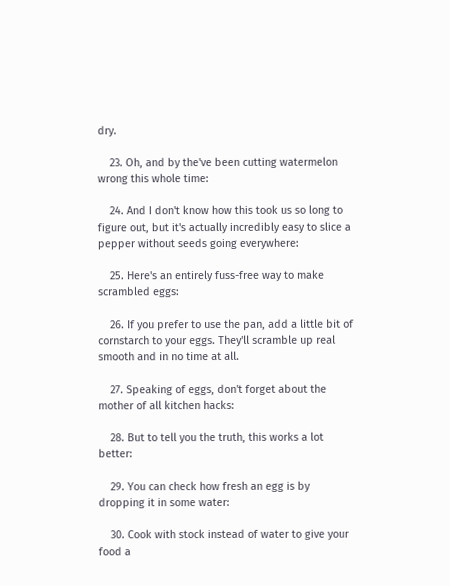dry.

    23. Oh, and by the've been cutting watermelon wrong this whole time:

    24. And I don't know how this took us so long to figure out, but it's actually incredibly easy to slice a pepper without seeds going everywhere:

    25. Here's an entirely fuss-free way to make scrambled eggs:

    26. If you prefer to use the pan, add a little bit of cornstarch to your eggs. They'll scramble up real smooth and in no time at all.

    27. Speaking of eggs, don't forget about the mother of all kitchen hacks:

    28. But to tell you the truth, this works a lot better:

    29. You can check how fresh an egg is by dropping it in some water:

    30. Cook with stock instead of water to give your food a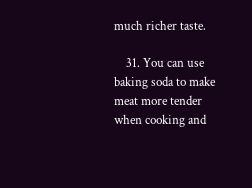much richer taste.

    31. You can use baking soda to make meat more tender when cooking and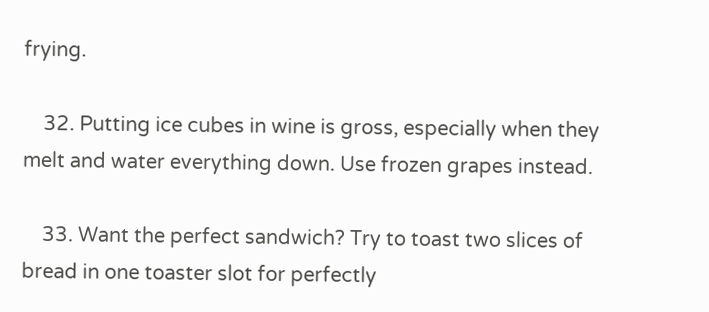frying.

    32. Putting ice cubes in wine is gross, especially when they melt and water everything down. Use frozen grapes instead.

    33. Want the perfect sandwich? Try to toast two slices of bread in one toaster slot for perfectly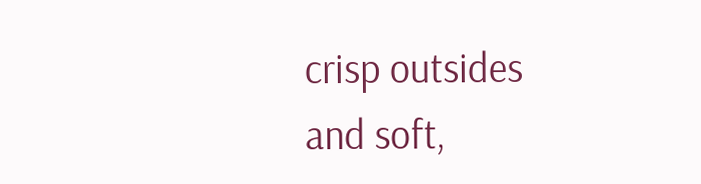crisp outsides and soft,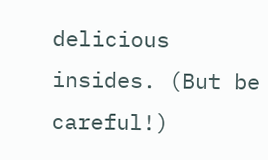delicious insides. (But be careful!)